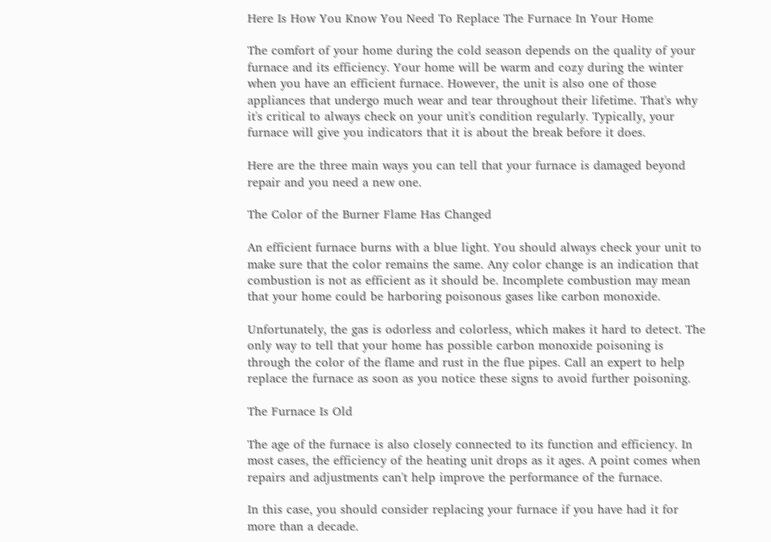Here Is How You Know You Need To Replace The Furnace In Your Home

The comfort of your home during the cold season depends on the quality of your furnace and its efficiency. Your home will be warm and cozy during the winter when you have an efficient furnace. However, the unit is also one of those appliances that undergo much wear and tear throughout their lifetime. That's why it's critical to always check on your unit's condition regularly. Typically, your furnace will give you indicators that it is about the break before it does.

Here are the three main ways you can tell that your furnace is damaged beyond repair and you need a new one.

The Color of the Burner Flame Has Changed

An efficient furnace burns with a blue light. You should always check your unit to make sure that the color remains the same. Any color change is an indication that combustion is not as efficient as it should be. Incomplete combustion may mean that your home could be harboring poisonous gases like carbon monoxide.

Unfortunately, the gas is odorless and colorless, which makes it hard to detect. The only way to tell that your home has possible carbon monoxide poisoning is through the color of the flame and rust in the flue pipes. Call an expert to help replace the furnace as soon as you notice these signs to avoid further poisoning.

The Furnace Is Old

The age of the furnace is also closely connected to its function and efficiency. In most cases, the efficiency of the heating unit drops as it ages. A point comes when repairs and adjustments can't help improve the performance of the furnace.

In this case, you should consider replacing your furnace if you have had it for more than a decade.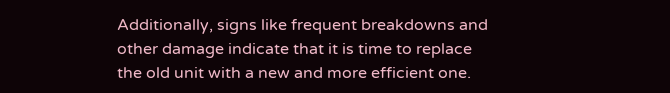Additionally, signs like frequent breakdowns and other damage indicate that it is time to replace the old unit with a new and more efficient one.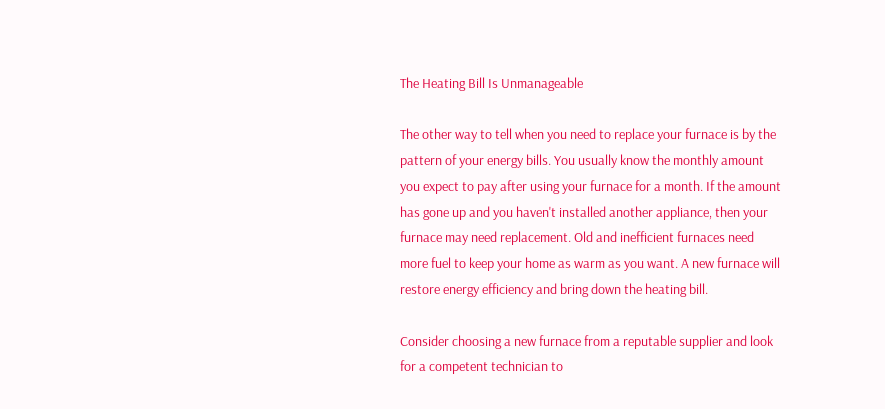The Heating Bill Is Unmanageable

The other way to tell when you need to replace your furnace is by the pattern of your energy bills. You usually know the monthly amount you expect to pay after using your furnace for a month. If the amount has gone up and you haven't installed another appliance, then your furnace may need replacement. Old and inefficient furnaces need more fuel to keep your home as warm as you want. A new furnace will restore energy efficiency and bring down the heating bill.

Consider choosing a new furnace from a reputable supplier and look for a competent technician to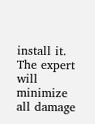install it. The expert will minimize all damage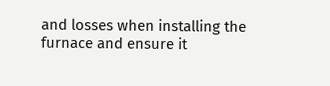and losses when installing the furnace and ensure it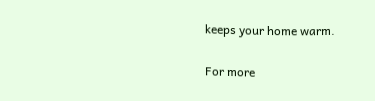keeps your home warm.

For more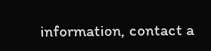information, contact a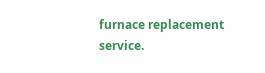furnace replacement service.